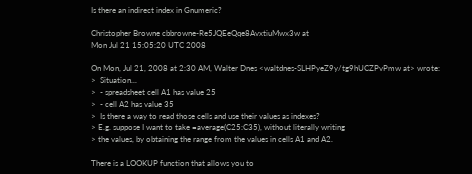Is there an indirect index in Gnumeric?

Christopher Browne cbbrowne-Re5JQEeQqe8AvxtiuMwx3w at
Mon Jul 21 15:05:20 UTC 2008

On Mon, Jul 21, 2008 at 2:30 AM, Walter Dnes <waltdnes-SLHPyeZ9y/tg9hUCZPvPmw at> wrote:
>  Situation...
>  - spreadsheet cell A1 has value 25
>  - cell A2 has value 35
>  Is there a way to read those cells and use their values as indexes?
> E.g. suppose I want to take =average(C25:C35), without literally writing
> the values, by obtaining the range from the values in cells A1 and A2.

There is a LOOKUP function that allows you to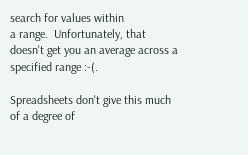search for values within
a range.  Unfortunately, that doesn't get you an average across a
specified range :-(.

Spreadsheets don't give this much of a degree of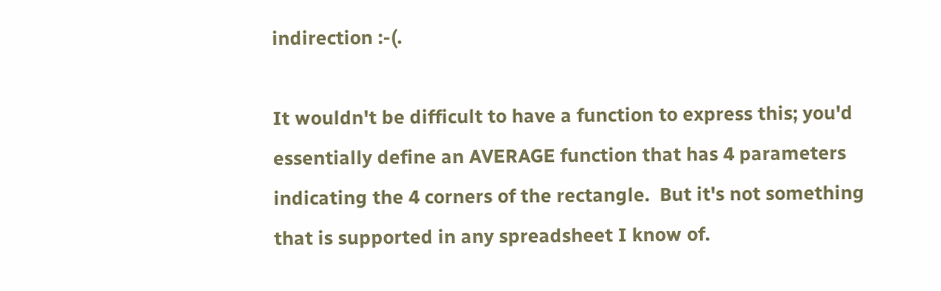indirection :-(.

It wouldn't be difficult to have a function to express this; you'd
essentially define an AVERAGE function that has 4 parameters
indicating the 4 corners of the rectangle.  But it's not something
that is supported in any spreadsheet I know of.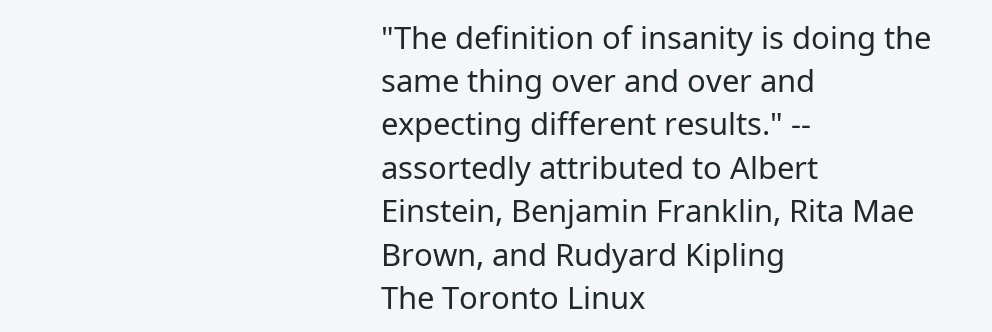"The definition of insanity is doing the same thing over and over and
expecting different results." -- assortedly attributed to Albert
Einstein, Benjamin Franklin, Rita Mae Brown, and Rudyard Kipling
The Toronto Linux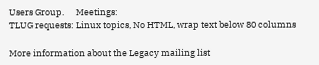Users Group.      Meetings:
TLUG requests: Linux topics, No HTML, wrap text below 80 columns

More information about the Legacy mailing list